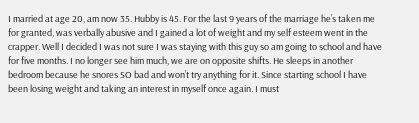I married at age 20, am now 35. Hubby is 45. For the last 9 years of the marriage he’s taken me for granted, was verbally abusive and I gained a lot of weight and my self esteem went in the crapper. Well I decided I was not sure I was staying with this guy so am going to school and have for five months. I no longer see him much, we are on opposite shifts. He sleeps in another bedroom because he snores SO bad and won’t try anything for it. Since starting school I have been losing weight and taking an interest in myself once again. I must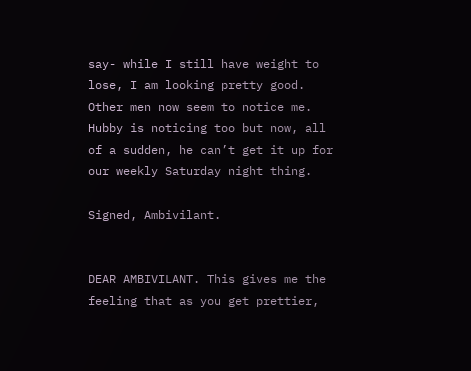say- while I still have weight to lose, I am looking pretty good. Other men now seem to notice me. Hubby is noticing too but now, all of a sudden, he can’t get it up for our weekly Saturday night thing.

Signed, Ambivilant.


DEAR AMBIVILANT. This gives me the feeling that as you get prettier,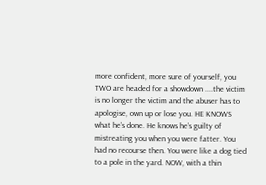more confident, more sure of yourself, you TWO are headed for a showdown ....the victim is no longer the victim and the abuser has to apologise, own up or lose you. HE KNOWS what he’s done. He knows he’s guilty of mistreating you when you were fatter. You had no recourse then. You were like a dog tied to a pole in the yard. NOW, with a thin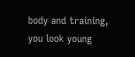body and training, you look young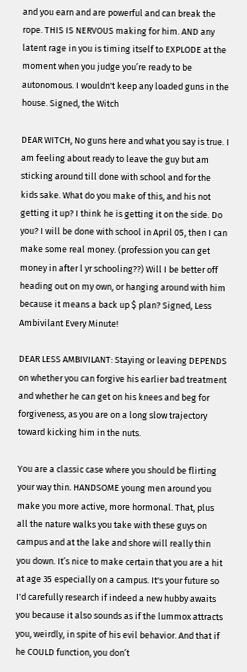and you earn and are powerful and can break the rope. THIS IS NERVOUS making for him. AND any latent rage in you is timing itself to EXPLODE at the moment when you judge you’re ready to be autonomous. I wouldn't keep any loaded guns in the house. Signed, the Witch

DEAR WITCH, No guns here and what you say is true. I am feeling about ready to leave the guy but am sticking around till done with school and for the kids sake. What do you make of this, and his not getting it up? I think he is getting it on the side. Do you? I will be done with school in April 05, then I can make some real money. (profession you can get money in after l yr schooling??) Will I be better off heading out on my own, or hanging around with him because it means a back up $ plan? Signed, Less Ambivilant Every Minute!

DEAR LESS AMBIVILANT: Staying or leaving DEPENDS on whether you can forgive his earlier bad treatment and whether he can get on his knees and beg for forgiveness, as you are on a long slow trajectory toward kicking him in the nuts.

You are a classic case where you should be flirting your way thin. HANDSOME young men around you make you more active, more hormonal. That, plus all the nature walks you take with these guys on campus and at the lake and shore will really thin you down. It’s nice to make certain that you are a hit at age 35 especially on a campus. It's your future so I'd carefully research if indeed a new hubby awaits you because it also sounds as if the lummox attracts you, weirdly, in spite of his evil behavior. And that if he COULD function, you don’t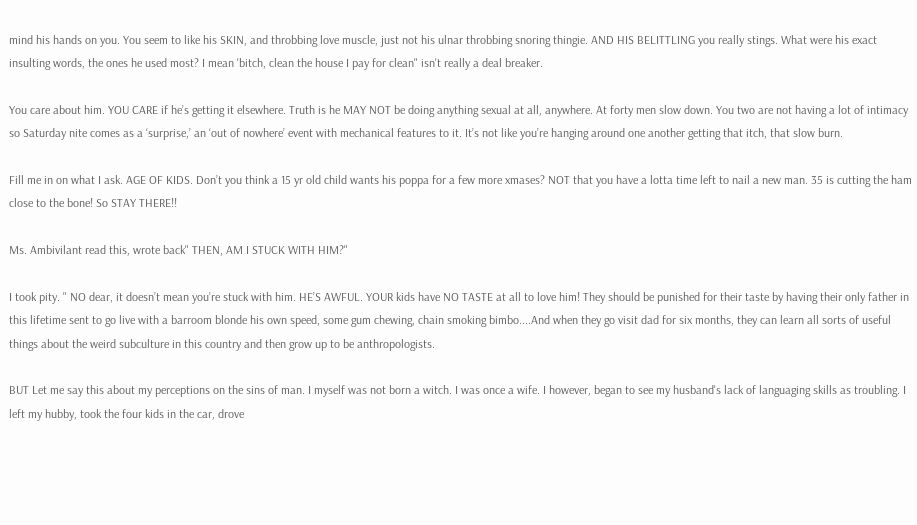mind his hands on you. You seem to like his SKIN, and throbbing love muscle, just not his ulnar throbbing snoring thingie. AND HIS BELITTLING you really stings. What were his exact insulting words, the ones he used most? I mean 'bitch, clean the house I pay for clean" isn't really a deal breaker.

You care about him. YOU CARE if he’s getting it elsewhere. Truth is he MAY NOT be doing anything sexual at all, anywhere. At forty men slow down. You two are not having a lot of intimacy so Saturday nite comes as a ‘surprise,’ an ‘out of nowhere’ event with mechanical features to it. It’s not like you’re hanging around one another getting that itch, that slow burn.

Fill me in on what I ask. AGE OF KIDS. Don’t you think a 15 yr old child wants his poppa for a few more xmases? NOT that you have a lotta time left to nail a new man. 35 is cutting the ham close to the bone! So STAY THERE!!

Ms. Ambivilant read this, wrote back" THEN, AM I STUCK WITH HIM?"

I took pity. " NO dear, it doesn’t mean you’re stuck with him. HE’S AWFUL. YOUR kids have NO TASTE at all to love him! They should be punished for their taste by having their only father in this lifetime sent to go live with a barroom blonde his own speed, some gum chewing, chain smoking bimbo....And when they go visit dad for six months, they can learn all sorts of useful things about the weird subculture in this country and then grow up to be anthropologists.

BUT Let me say this about my perceptions on the sins of man. I myself was not born a witch. I was once a wife. I however, began to see my husband's lack of languaging skills as troubling. I left my hubby, took the four kids in the car, drove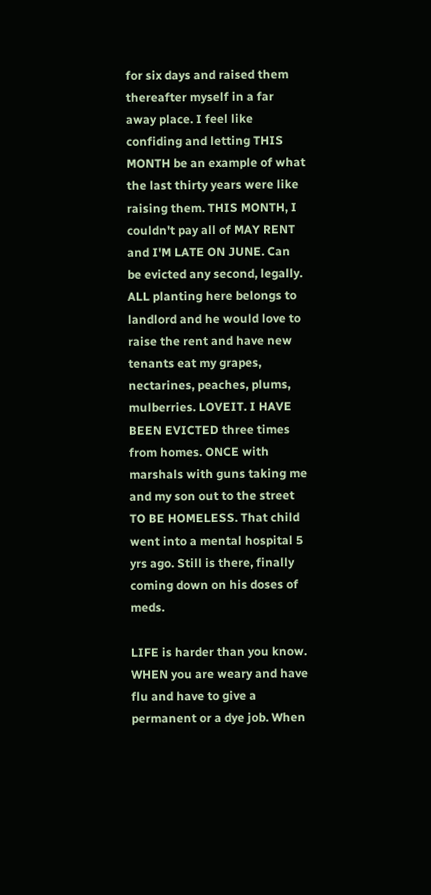for six days and raised them thereafter myself in a far away place. I feel like confiding and letting THIS MONTH be an example of what the last thirty years were like raising them. THIS MONTH, I couldn't pay all of MAY RENT and I'M LATE ON JUNE. Can be evicted any second, legally. ALL planting here belongs to landlord and he would love to raise the rent and have new tenants eat my grapes, nectarines, peaches, plums, mulberries. LOVEIT. I HAVE BEEN EVICTED three times from homes. ONCE with marshals with guns taking me and my son out to the street TO BE HOMELESS. That child went into a mental hospital 5 yrs ago. Still is there, finally coming down on his doses of meds.

LIFE is harder than you know. WHEN you are weary and have flu and have to give a permanent or a dye job. When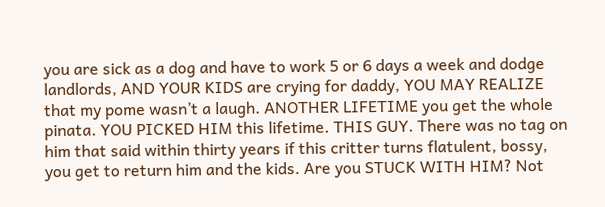you are sick as a dog and have to work 5 or 6 days a week and dodge landlords, AND YOUR KIDS are crying for daddy, YOU MAY REALIZE that my pome wasn’t a laugh. ANOTHER LIFETIME you get the whole pinata. YOU PICKED HIM this lifetime. THIS GUY. There was no tag on him that said within thirty years if this critter turns flatulent, bossy, you get to return him and the kids. Are you STUCK WITH HIM? Not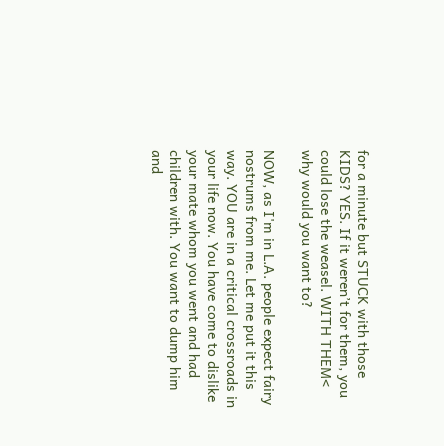for a minute but STUCK with those KIDS? YES. If it weren’t for them, you could lose the weasel. WITH THEM< why would you want to?

NOW, as I'm in L.A. people expect fairy nostrums from me. Let me put it this way. YOU are in a critical crossroads in your life now. You have come to dislike your mate whom you went and had children with. You want to dump him and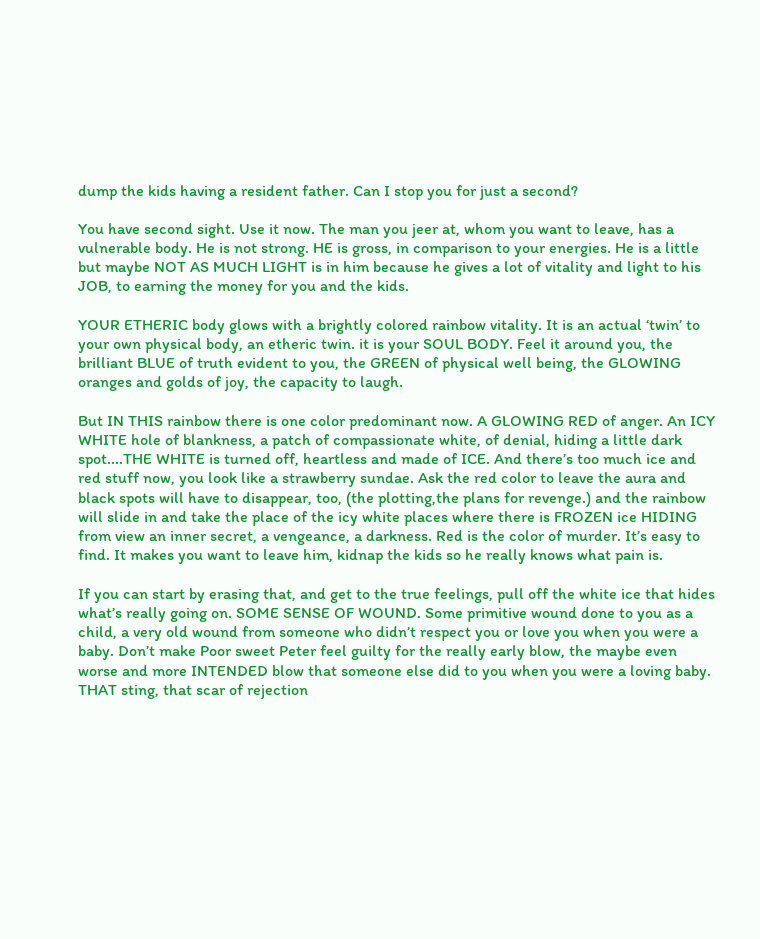dump the kids having a resident father. Can I stop you for just a second?

You have second sight. Use it now. The man you jeer at, whom you want to leave, has a vulnerable body. He is not strong. HE is gross, in comparison to your energies. He is a little but maybe NOT AS MUCH LIGHT is in him because he gives a lot of vitality and light to his JOB, to earning the money for you and the kids.

YOUR ETHERIC body glows with a brightly colored rainbow vitality. It is an actual ‘twin’ to your own physical body, an etheric twin. it is your SOUL BODY. Feel it around you, the brilliant BLUE of truth evident to you, the GREEN of physical well being, the GLOWING oranges and golds of joy, the capacity to laugh.

But IN THIS rainbow there is one color predominant now. A GLOWING RED of anger. An ICY WHITE hole of blankness, a patch of compassionate white, of denial, hiding a little dark spot....THE WHITE is turned off, heartless and made of ICE. And there’s too much ice and red stuff now, you look like a strawberry sundae. Ask the red color to leave the aura and black spots will have to disappear, too, (the plotting,the plans for revenge.) and the rainbow will slide in and take the place of the icy white places where there is FROZEN ice HIDING from view an inner secret, a vengeance, a darkness. Red is the color of murder. It’s easy to find. It makes you want to leave him, kidnap the kids so he really knows what pain is.

If you can start by erasing that, and get to the true feelings, pull off the white ice that hides what’s really going on. SOME SENSE OF WOUND. Some primitive wound done to you as a child, a very old wound from someone who didn’t respect you or love you when you were a baby. Don’t make Poor sweet Peter feel guilty for the really early blow, the maybe even worse and more INTENDED blow that someone else did to you when you were a loving baby. THAT sting, that scar of rejection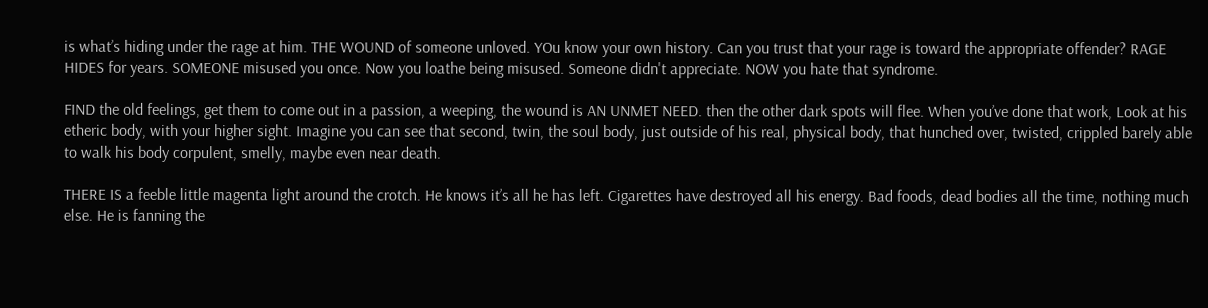is what’s hiding under the rage at him. THE WOUND of someone unloved. YOu know your own history. Can you trust that your rage is toward the appropriate offender? RAGE HIDES for years. SOMEONE misused you once. Now you loathe being misused. Someone didn't appreciate. NOW you hate that syndrome.

FIND the old feelings, get them to come out in a passion, a weeping, the wound is AN UNMET NEED. then the other dark spots will flee. When you’ve done that work, Look at his etheric body, with your higher sight. Imagine you can see that second, twin, the soul body, just outside of his real, physical body, that hunched over, twisted, crippled barely able to walk his body corpulent, smelly, maybe even near death.

THERE IS a feeble little magenta light around the crotch. He knows it’s all he has left. Cigarettes have destroyed all his energy. Bad foods, dead bodies all the time, nothing much else. He is fanning the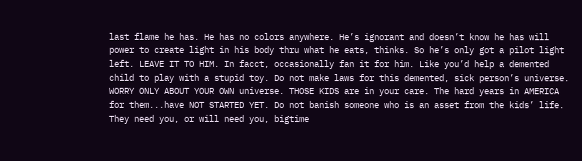last flame he has. He has no colors anywhere. He’s ignorant and doesn’t know he has will power to create light in his body thru what he eats, thinks. So he’s only got a pilot light left. LEAVE IT TO HIM. In facct, occasionally fan it for him. Like you’d help a demented child to play with a stupid toy. Do not make laws for this demented, sick person’s universe. WORRY ONLY ABOUT YOUR OWN universe. THOSE KIDS are in your care. The hard years in AMERICA  for them...have NOT STARTED YET. Do not banish someone who is an asset from the kids’ life. They need you, or will need you, bigtime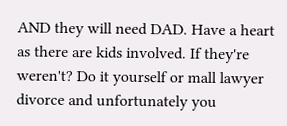AND they will need DAD. Have a heart as there are kids involved. If they're weren't? Do it yourself or mall lawyer divorce and unfortunately you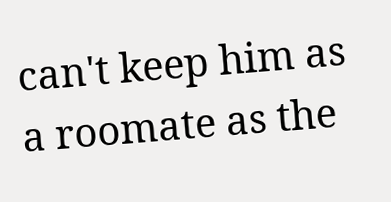can't keep him as a roomate as the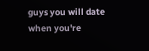guys you will date when you're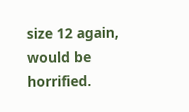size 12 again, would be horrified.